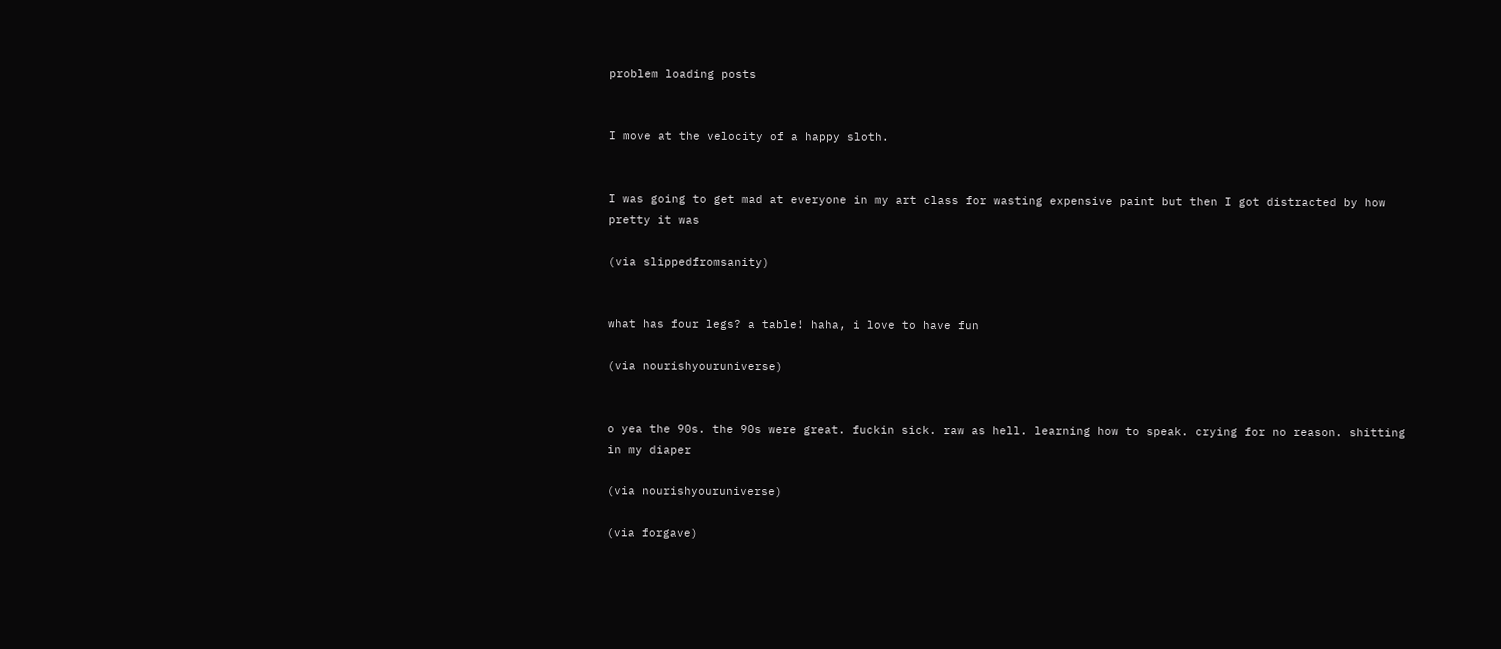problem loading posts


I move at the velocity of a happy sloth.


I was going to get mad at everyone in my art class for wasting expensive paint but then I got distracted by how pretty it was

(via slippedfromsanity)


what has four legs? a table! haha, i love to have fun

(via nourishyouruniverse)


o yea the 90s. the 90s were great. fuckin sick. raw as hell. learning how to speak. crying for no reason. shitting in my diaper

(via nourishyouruniverse)

(via forgave)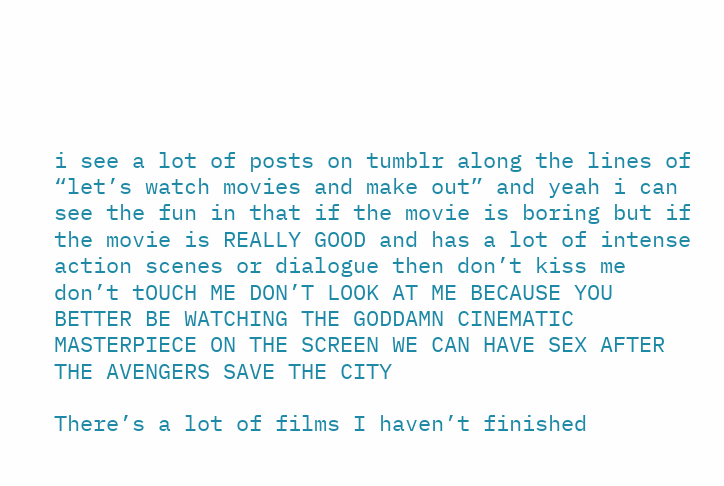i see a lot of posts on tumblr along the lines of “let’s watch movies and make out” and yeah i can see the fun in that if the movie is boring but if the movie is REALLY GOOD and has a lot of intense action scenes or dialogue then don’t kiss me don’t tOUCH ME DON’T LOOK AT ME BECAUSE YOU BETTER BE WATCHING THE GODDAMN CINEMATIC MASTERPIECE ON THE SCREEN WE CAN HAVE SEX AFTER THE AVENGERS SAVE THE CITY

There’s a lot of films I haven’t finished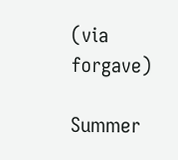(via forgave)

Summer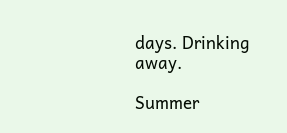days. Drinking away.

Summer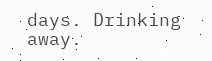days. Drinking away.